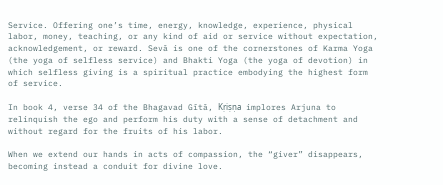Service. Offering one’s time, energy, knowledge, experience, physical labor, money, teaching, or any kind of aid or service without expectation, acknowledgement, or reward. Sevā is one of the cornerstones of Karma Yoga (the yoga of selfless service) and Bhakti Yoga (the yoga of devotion) in which selfless giving is a spiritual practice embodying the highest form of service.

In book 4, verse 34 of the Bhagavad Gītā, Kṛiṣṇa implores Arjuna to relinquish the ego and perform his duty with a sense of detachment and without regard for the fruits of his labor.

When we extend our hands in acts of compassion, the “giver” disappears, becoming instead a conduit for divine love.